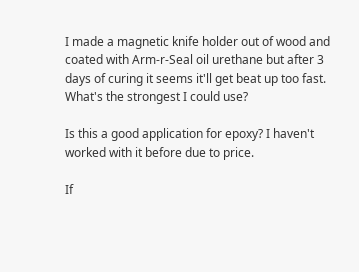I made a magnetic knife holder out of wood and coated with Arm-r-Seal oil urethane but after 3 days of curing it seems it'll get beat up too fast. What's the strongest I could use?

Is this a good application for epoxy? I haven't worked with it before due to price.

If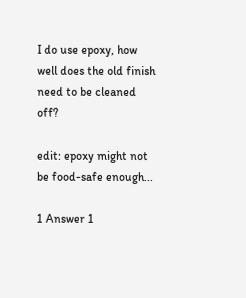I do use epoxy, how well does the old finish need to be cleaned off?

edit: epoxy might not be food-safe enough...

1 Answer 1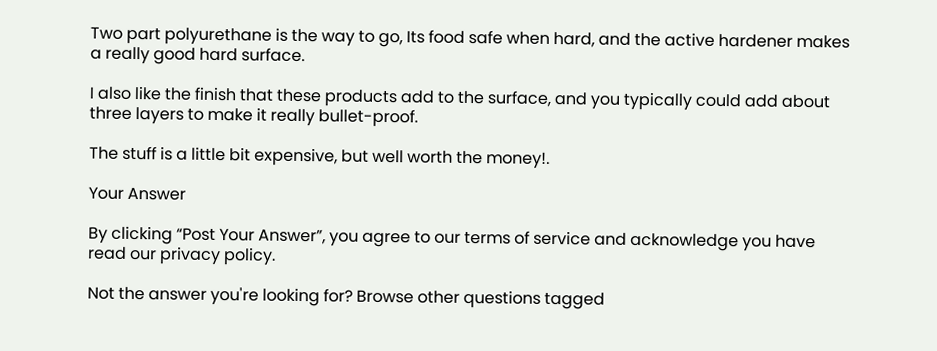Two part polyurethane is the way to go, Its food safe when hard, and the active hardener makes a really good hard surface.

I also like the finish that these products add to the surface, and you typically could add about three layers to make it really bullet-proof.

The stuff is a little bit expensive, but well worth the money!.

Your Answer

By clicking “Post Your Answer”, you agree to our terms of service and acknowledge you have read our privacy policy.

Not the answer you're looking for? Browse other questions tagged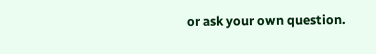or ask your own question.